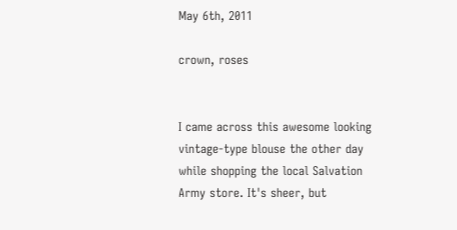May 6th, 2011

crown, roses


I came across this awesome looking vintage-type blouse the other day while shopping the local Salvation Army store. It's sheer, but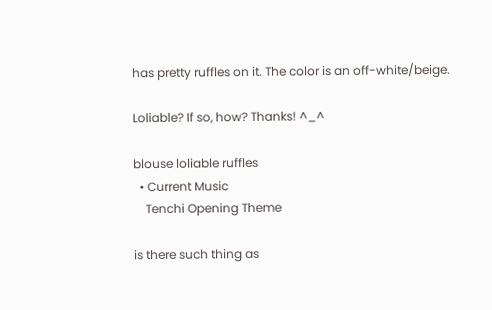has pretty ruffles on it. The color is an off-white/beige.

Loliable? If so, how? Thanks! ^_^

blouse loliable ruffles
  • Current Music
    Tenchi Opening Theme

is there such thing as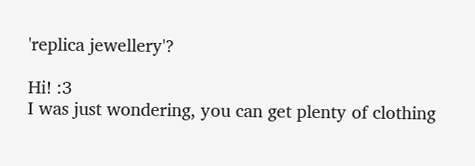'replica jewellery'?

Hi! :3
I was just wondering, you can get plenty of clothing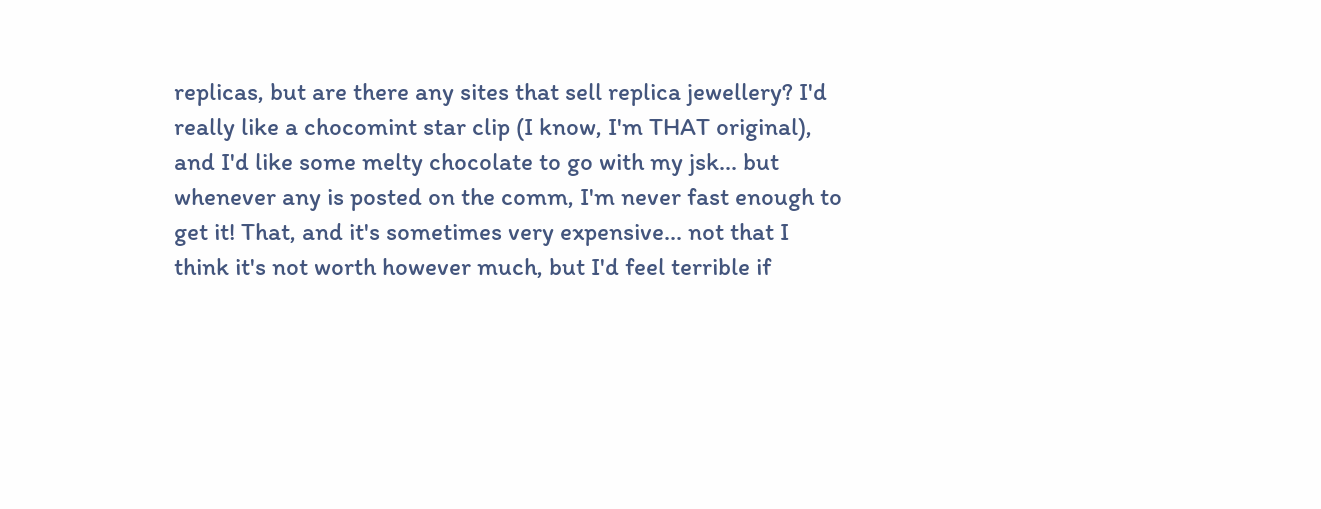replicas, but are there any sites that sell replica jewellery? I'd really like a chocomint star clip (I know, I'm THAT original), and I'd like some melty chocolate to go with my jsk... but whenever any is posted on the comm, I'm never fast enough to get it! That, and it's sometimes very expensive... not that I think it's not worth however much, but I'd feel terrible if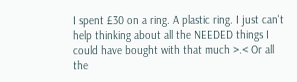I spent £30 on a ring. A plastic ring. I just can't help thinking about all the NEEDED things I could have bought with that much >.< Or all the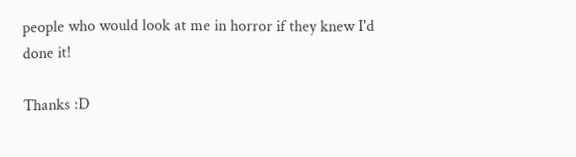people who would look at me in horror if they knew I'd done it!

Thanks :D